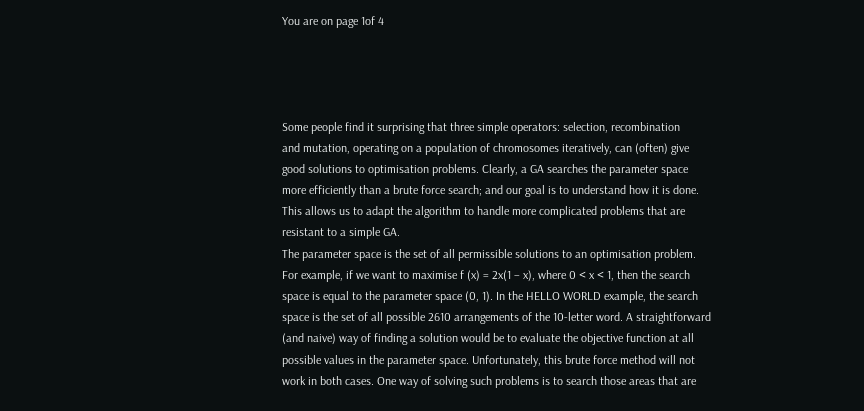You are on page 1of 4




Some people find it surprising that three simple operators: selection, recombination
and mutation, operating on a population of chromosomes iteratively, can (often) give
good solutions to optimisation problems. Clearly, a GA searches the parameter space
more efficiently than a brute force search; and our goal is to understand how it is done.
This allows us to adapt the algorithm to handle more complicated problems that are
resistant to a simple GA.
The parameter space is the set of all permissible solutions to an optimisation problem.
For example, if we want to maximise f (x) = 2x(1 − x), where 0 < x < 1, then the search
space is equal to the parameter space (0, 1). In the HELLO WORLD example, the search
space is the set of all possible 2610 arrangements of the 10-letter word. A straightforward
(and naive) way of finding a solution would be to evaluate the objective function at all
possible values in the parameter space. Unfortunately, this brute force method will not
work in both cases. One way of solving such problems is to search those areas that are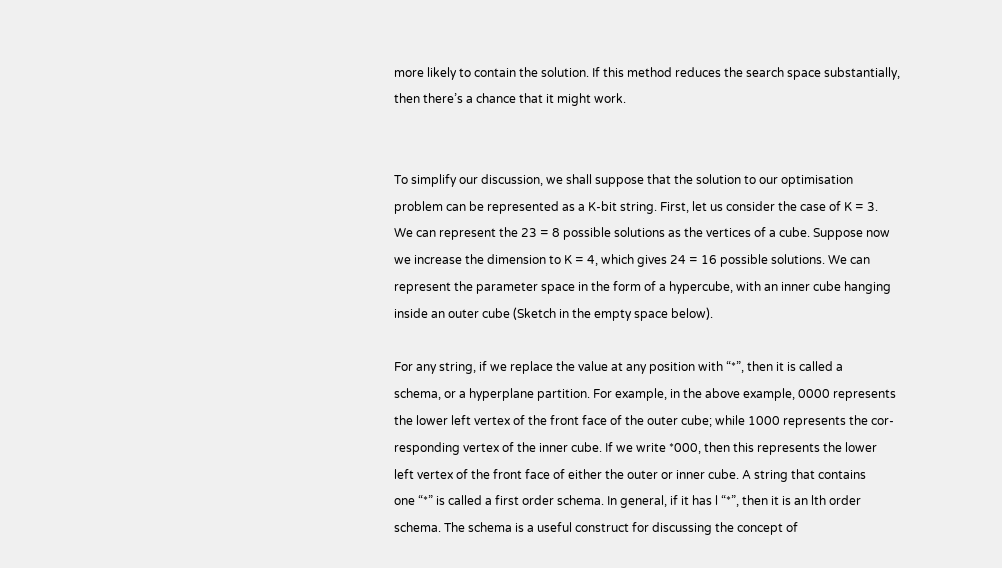more likely to contain the solution. If this method reduces the search space substantially,
then there’s a chance that it might work.


To simplify our discussion, we shall suppose that the solution to our optimisation
problem can be represented as a K-bit string. First, let us consider the case of K = 3.
We can represent the 23 = 8 possible solutions as the vertices of a cube. Suppose now
we increase the dimension to K = 4, which gives 24 = 16 possible solutions. We can
represent the parameter space in the form of a hypercube, with an inner cube hanging
inside an outer cube (Sketch in the empty space below).

For any string, if we replace the value at any position with “*”, then it is called a
schema, or a hyperplane partition. For example, in the above example, 0000 represents
the lower left vertex of the front face of the outer cube; while 1000 represents the cor-
responding vertex of the inner cube. If we write *000, then this represents the lower
left vertex of the front face of either the outer or inner cube. A string that contains
one “*” is called a first order schema. In general, if it has l “*”, then it is an lth order
schema. The schema is a useful construct for discussing the concept of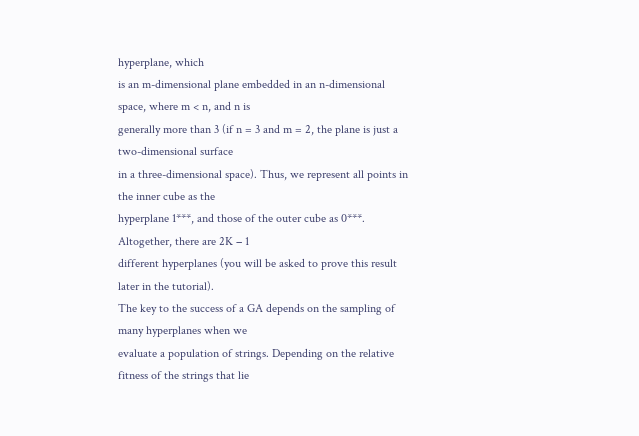hyperplane, which
is an m-dimensional plane embedded in an n-dimensional space, where m < n, and n is
generally more than 3 (if n = 3 and m = 2, the plane is just a two-dimensional surface
in a three-dimensional space). Thus, we represent all points in the inner cube as the
hyperplane 1***, and those of the outer cube as 0***. Altogether, there are 2K − 1
different hyperplanes (you will be asked to prove this result later in the tutorial).
The key to the success of a GA depends on the sampling of many hyperplanes when we
evaluate a population of strings. Depending on the relative fitness of the strings that lie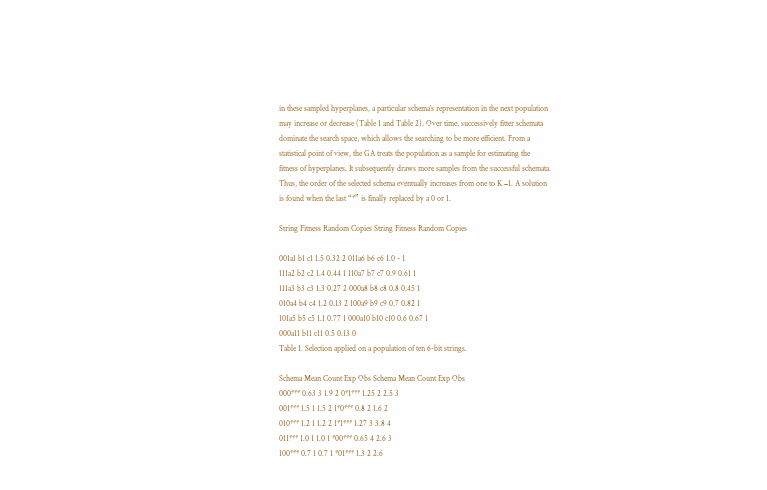in these sampled hyperplanes, a particular schema’s representation in the next population
may increase or decrease (Table 1 and Table 2). Over time, successively fitter schemata
dominate the search space, which allows the searching to be more efficient. From a
statistical point of view, the GA treats the population as a sample for estimating the
fitness of hyperplanes. It subsequently draws more samples from the successful schemata.
Thus, the order of the selected schema eventually increases from one to K −1. A solution
is found when the last “*” is finally replaced by a 0 or 1.

String Fitness Random Copies String Fitness Random Copies

001a1 b1 c1 1.5 0.32 2 011a6 b6 c6 1.0 - 1
111a2 b2 c2 1.4 0.44 1 110a7 b7 c7 0.9 0.61 1
111a3 b3 c3 1.3 0.27 2 000a8 b8 c8 0.8 0.45 1
010a4 b4 c4 1.2 0.13 2 100a9 b9 c9 0.7 0.82 1
101a5 b5 c5 1.1 0.77 1 000a10 b10 c10 0.6 0.67 1
000a11 b11 c11 0.5 0.13 0
Table 1. Selection applied on a population of ten 6-bit strings.

Schema Mean Count Exp Obs Schema Mean Count Exp Obs
000*** 0.63 3 1.9 2 0*1*** 1.25 2 2.5 3
001*** 1.5 1 1.5 2 1*0*** 0.8 2 1.6 2
010*** 1.2 1 1.2 2 1*1*** 1.27 3 3.8 4
011*** 1.0 1 1.0 1 *00*** 0.65 4 2.6 3
100*** 0.7 1 0.7 1 *01*** 1.3 2 2.6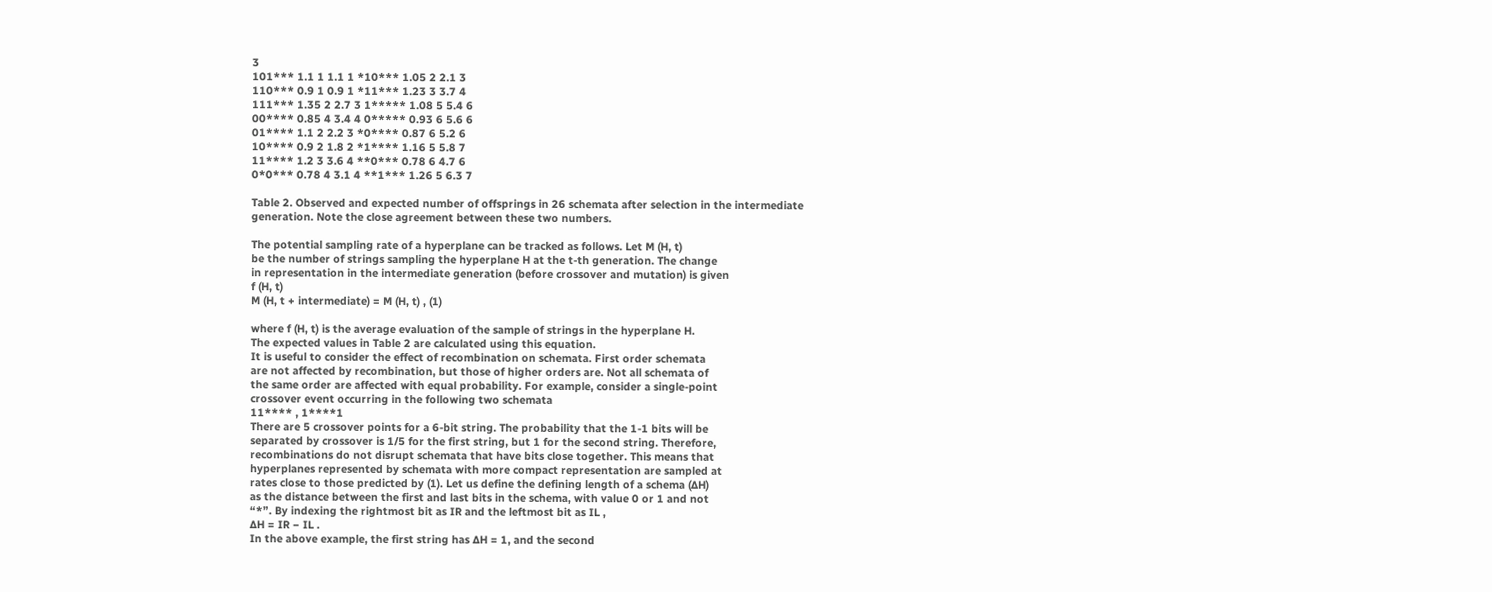3
101*** 1.1 1 1.1 1 *10*** 1.05 2 2.1 3
110*** 0.9 1 0.9 1 *11*** 1.23 3 3.7 4
111*** 1.35 2 2.7 3 1***** 1.08 5 5.4 6
00**** 0.85 4 3.4 4 0***** 0.93 6 5.6 6
01**** 1.1 2 2.2 3 *0**** 0.87 6 5.2 6
10**** 0.9 2 1.8 2 *1**** 1.16 5 5.8 7
11**** 1.2 3 3.6 4 **0*** 0.78 6 4.7 6
0*0*** 0.78 4 3.1 4 **1*** 1.26 5 6.3 7

Table 2. Observed and expected number of offsprings in 26 schemata after selection in the intermediate
generation. Note the close agreement between these two numbers.

The potential sampling rate of a hyperplane can be tracked as follows. Let M (H, t)
be the number of strings sampling the hyperplane H at the t-th generation. The change
in representation in the intermediate generation (before crossover and mutation) is given
f (H, t)
M (H, t + intermediate) = M (H, t) , (1)

where f (H, t) is the average evaluation of the sample of strings in the hyperplane H.
The expected values in Table 2 are calculated using this equation.
It is useful to consider the effect of recombination on schemata. First order schemata
are not affected by recombination, but those of higher orders are. Not all schemata of
the same order are affected with equal probability. For example, consider a single-point
crossover event occurring in the following two schemata
11**** , 1****1
There are 5 crossover points for a 6-bit string. The probability that the 1-1 bits will be
separated by crossover is 1/5 for the first string, but 1 for the second string. Therefore,
recombinations do not disrupt schemata that have bits close together. This means that
hyperplanes represented by schemata with more compact representation are sampled at
rates close to those predicted by (1). Let us define the defining length of a schema (∆H)
as the distance between the first and last bits in the schema, with value 0 or 1 and not
“*”. By indexing the rightmost bit as IR and the leftmost bit as IL ,
∆H = IR − IL .
In the above example, the first string has ∆H = 1, and the second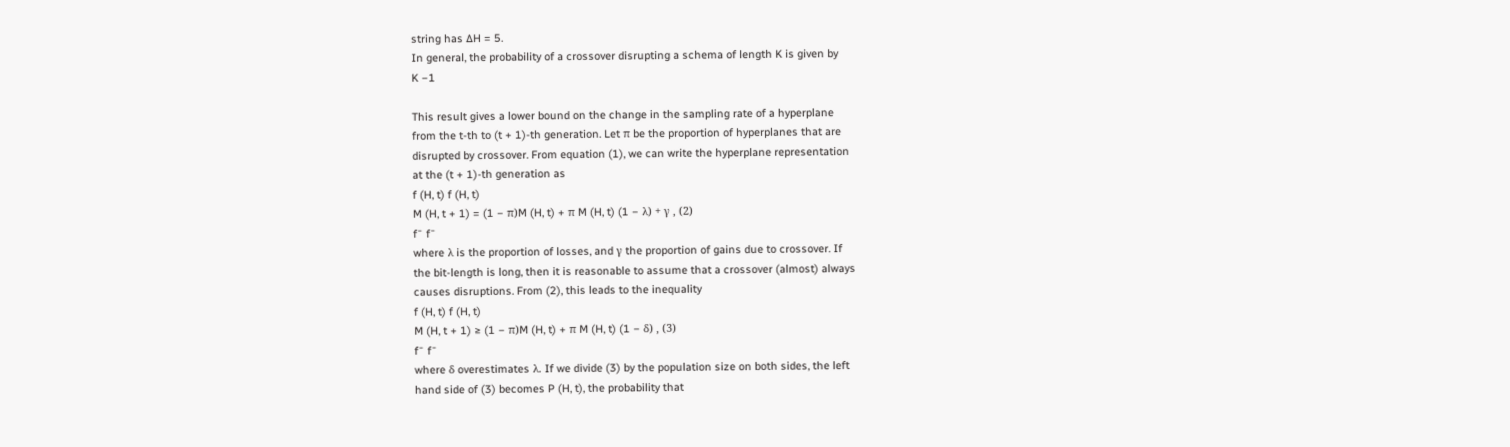string has ∆H = 5.
In general, the probability of a crossover disrupting a schema of length K is given by
K −1

This result gives a lower bound on the change in the sampling rate of a hyperplane
from the t-th to (t + 1)-th generation. Let π be the proportion of hyperplanes that are
disrupted by crossover. From equation (1), we can write the hyperplane representation
at the (t + 1)-th generation as
f (H, t) f (H, t)
M (H, t + 1) = (1 − π)M (H, t) + π M (H, t) (1 − λ) + γ , (2)
f¯ f¯
where λ is the proportion of losses, and γ the proportion of gains due to crossover. If
the bit-length is long, then it is reasonable to assume that a crossover (almost) always
causes disruptions. From (2), this leads to the inequality
f (H, t) f (H, t)
M (H, t + 1) ≥ (1 − π)M (H, t) + π M (H, t) (1 − δ) , (3)
f¯ f¯
where δ overestimates λ. If we divide (3) by the population size on both sides, the left
hand side of (3) becomes P (H, t), the probability that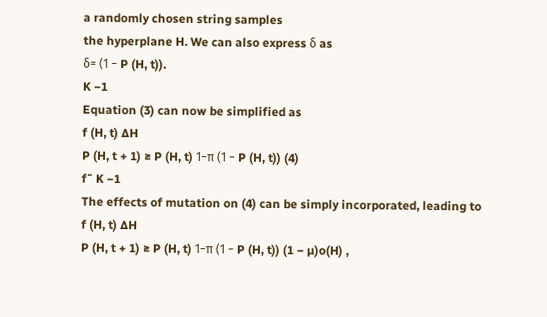a randomly chosen string samples
the hyperplane H. We can also express δ as
δ= (1 − P (H, t)).
K −1
Equation (3) can now be simplified as
f (H, t) ∆H
P (H, t + 1) ≥ P (H, t) 1−π (1 − P (H, t)) (4)
f¯ K −1
The effects of mutation on (4) can be simply incorporated, leading to
f (H, t) ∆H
P (H, t + 1) ≥ P (H, t) 1−π (1 − P (H, t)) (1 − µ)o(H) ,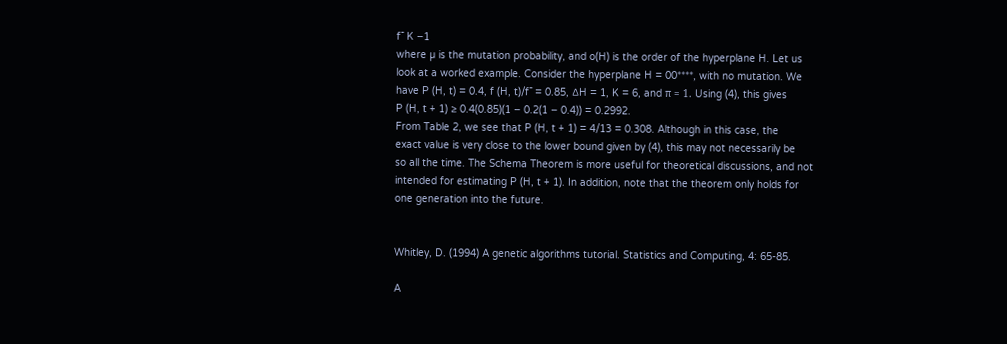f¯ K −1
where µ is the mutation probability, and o(H) is the order of the hyperplane H. Let us
look at a worked example. Consider the hyperplane H = 00****, with no mutation. We
have P (H, t) = 0.4, f (H, t)/f¯ = 0.85, ∆H = 1, K = 6, and π = 1. Using (4), this gives
P (H, t + 1) ≥ 0.4(0.85)(1 − 0.2(1 − 0.4)) = 0.2992.
From Table 2, we see that P (H, t + 1) = 4/13 = 0.308. Although in this case, the
exact value is very close to the lower bound given by (4), this may not necessarily be
so all the time. The Schema Theorem is more useful for theoretical discussions, and not
intended for estimating P (H, t + 1). In addition, note that the theorem only holds for
one generation into the future.


Whitley, D. (1994) A genetic algorithms tutorial. Statistics and Computing, 4: 65-85.

A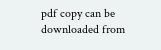pdf copy can be downloaded from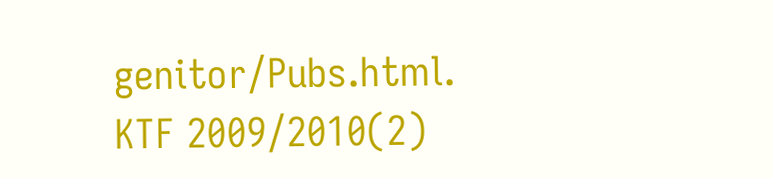genitor/Pubs.html.
KTF 2009/2010(2)